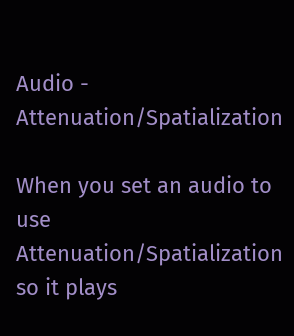Audio - Attenuation/Spatialization

When you set an audio to use Attenuation/Spatialization so it plays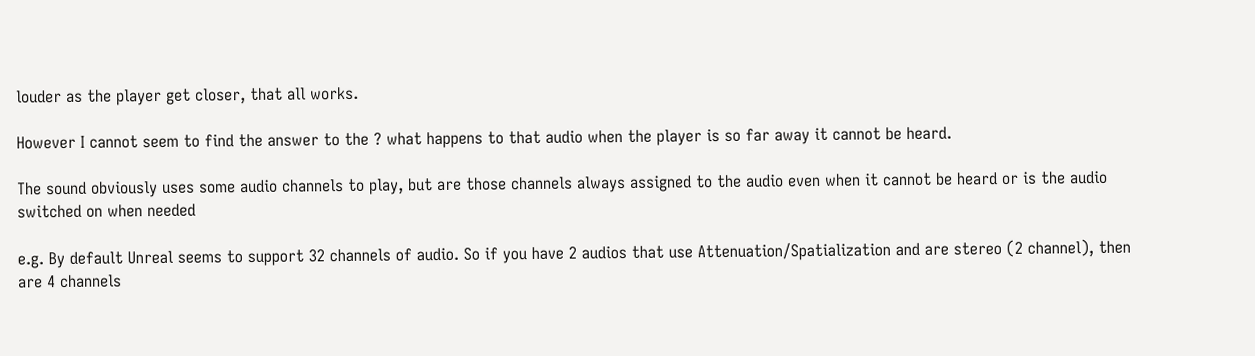louder as the player get closer, that all works.

However I cannot seem to find the answer to the ? what happens to that audio when the player is so far away it cannot be heard.

The sound obviously uses some audio channels to play, but are those channels always assigned to the audio even when it cannot be heard or is the audio switched on when needed

e.g. By default Unreal seems to support 32 channels of audio. So if you have 2 audios that use Attenuation/Spatialization and are stereo (2 channel), then are 4 channels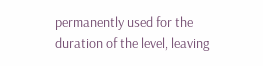permanently used for the duration of the level, leaving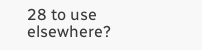28 to use elsewhere?